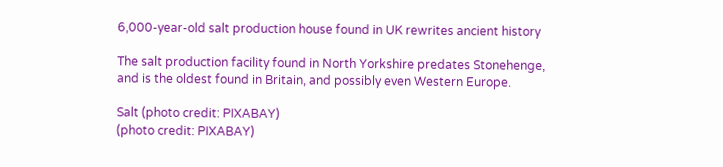6,000-year-old salt production house found in UK rewrites ancient history

The salt production facility found in North Yorkshire predates Stonehenge, and is the oldest found in Britain, and possibly even Western Europe.

Salt (photo credit: PIXABAY)
(photo credit: PIXABAY)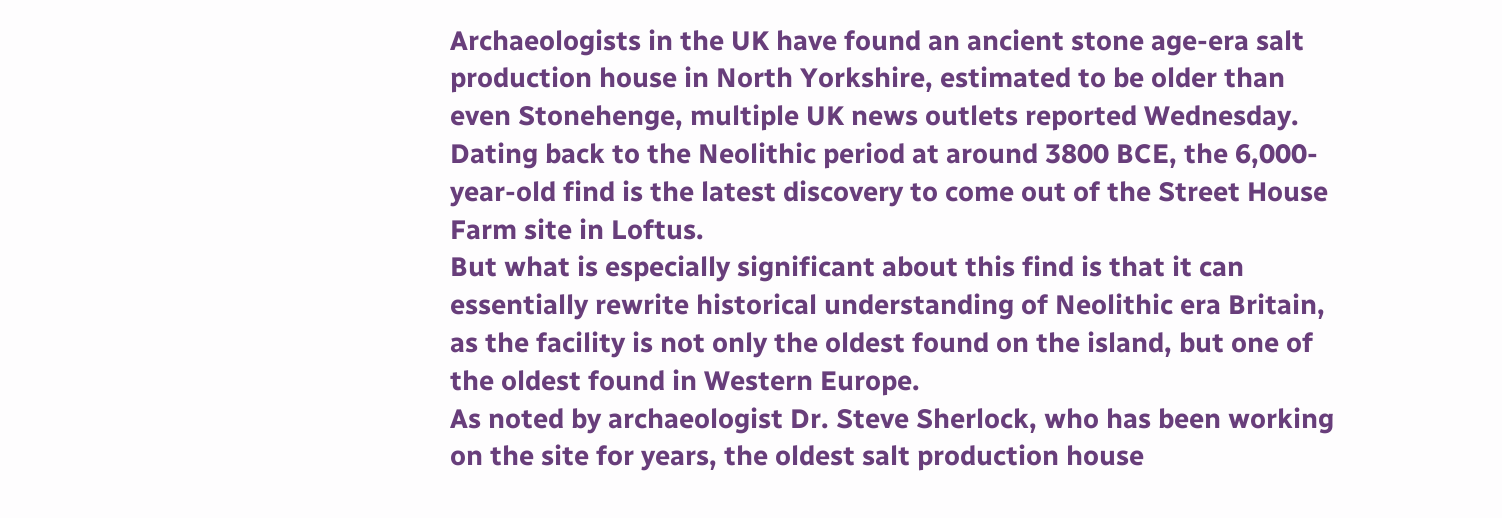Archaeologists in the UK have found an ancient stone age-era salt production house in North Yorkshire, estimated to be older than even Stonehenge, multiple UK news outlets reported Wednesday.
Dating back to the Neolithic period at around 3800 BCE, the 6,000-year-old find is the latest discovery to come out of the Street House Farm site in Loftus.
But what is especially significant about this find is that it can essentially rewrite historical understanding of Neolithic era Britain, as the facility is not only the oldest found on the island, but one of the oldest found in Western Europe.
As noted by archaeologist Dr. Steve Sherlock, who has been working on the site for years, the oldest salt production house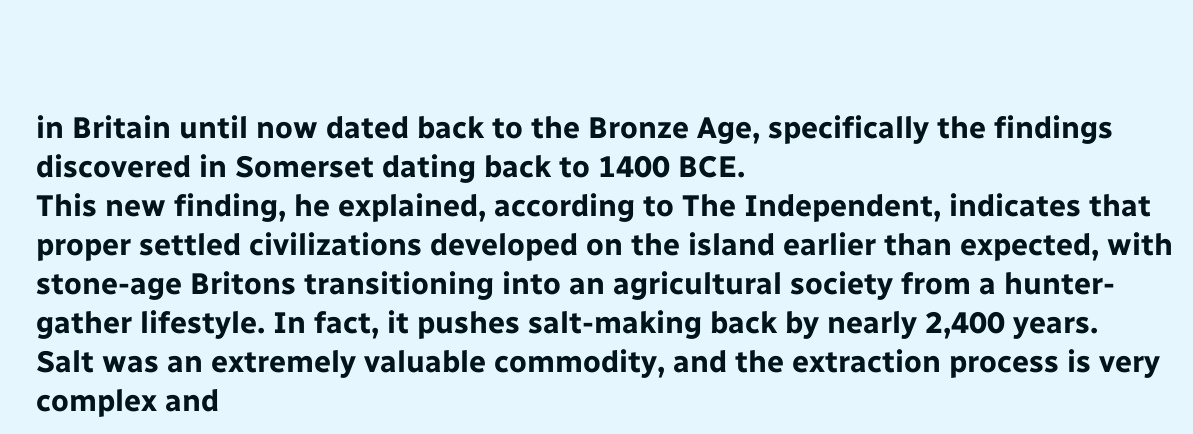in Britain until now dated back to the Bronze Age, specifically the findings discovered in Somerset dating back to 1400 BCE.
This new finding, he explained, according to The Independent, indicates that proper settled civilizations developed on the island earlier than expected, with stone-age Britons transitioning into an agricultural society from a hunter-gather lifestyle. In fact, it pushes salt-making back by nearly 2,400 years.
Salt was an extremely valuable commodity, and the extraction process is very complex and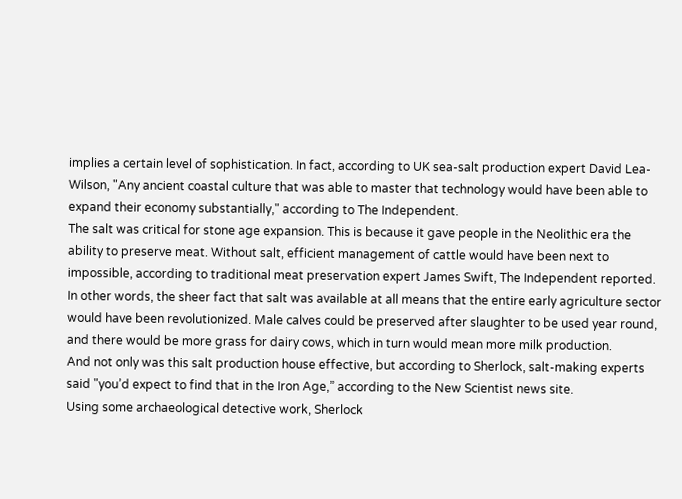implies a certain level of sophistication. In fact, according to UK sea-salt production expert David Lea-Wilson, "Any ancient coastal culture that was able to master that technology would have been able to expand their economy substantially," according to The Independent.
The salt was critical for stone age expansion. This is because it gave people in the Neolithic era the ability to preserve meat. Without salt, efficient management of cattle would have been next to impossible, according to traditional meat preservation expert James Swift, The Independent reported.
In other words, the sheer fact that salt was available at all means that the entire early agriculture sector would have been revolutionized. Male calves could be preserved after slaughter to be used year round, and there would be more grass for dairy cows, which in turn would mean more milk production.
And not only was this salt production house effective, but according to Sherlock, salt-making experts said "you’d expect to find that in the Iron Age,” according to the New Scientist news site.
Using some archaeological detective work, Sherlock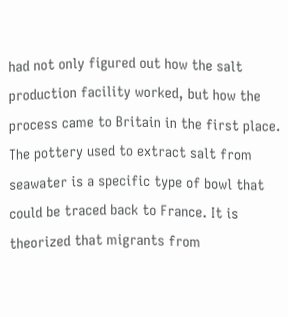had not only figured out how the salt production facility worked, but how the process came to Britain in the first place. The pottery used to extract salt from seawater is a specific type of bowl that could be traced back to France. It is theorized that migrants from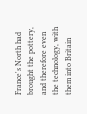France's North had brought the pottery, and therefore even the technology, with them into Britain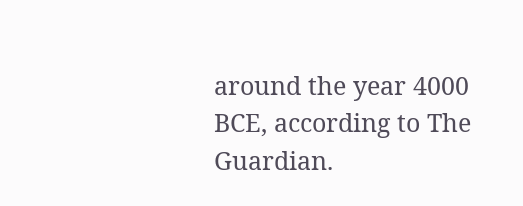around the year 4000 BCE, according to The Guardian.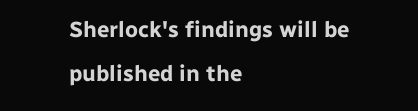Sherlock's findings will be published in the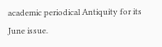academic periodical Antiquity for its June issue.